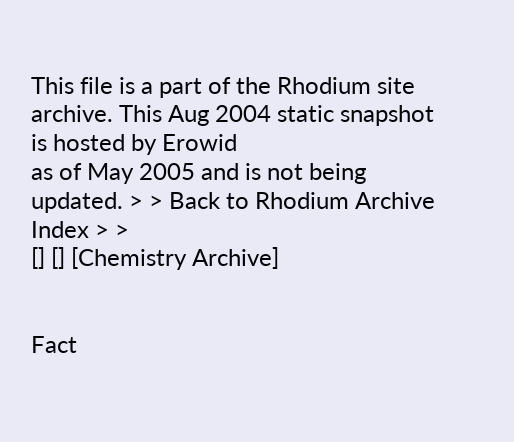This file is a part of the Rhodium site archive. This Aug 2004 static snapshot is hosted by Erowid
as of May 2005 and is not being updated. > > Back to Rhodium Archive Index > >
[] [] [Chemistry Archive]


Fact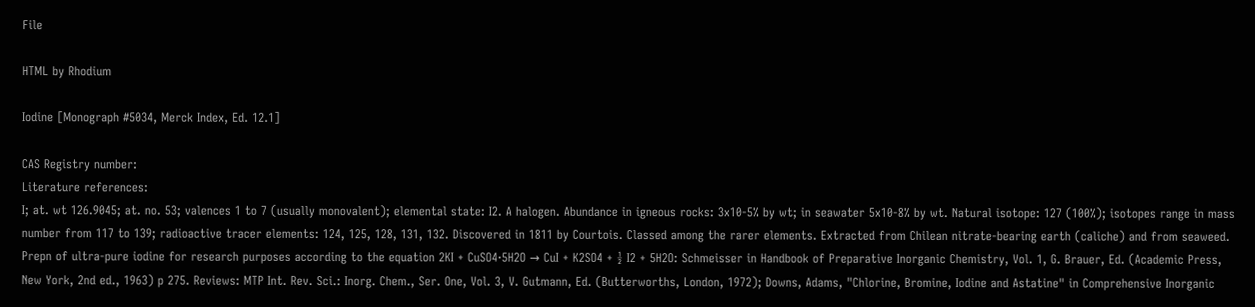File

HTML by Rhodium

Iodine [Monograph #5034, Merck Index, Ed. 12.1]

CAS Registry number:
Literature references:
I; at. wt 126.9045; at. no. 53; valences 1 to 7 (usually monovalent); elemental state: I2. A halogen. Abundance in igneous rocks: 3x10-5% by wt; in seawater 5x10-8% by wt. Natural isotope: 127 (100%); isotopes range in mass number from 117 to 139; radioactive tracer elements: 124, 125, 128, 131, 132. Discovered in 1811 by Courtois. Classed among the rarer elements. Extracted from Chilean nitrate-bearing earth (caliche) and from seaweed. Prepn of ultra-pure iodine for research purposes according to the equation 2KI + CuSO4·5H2O → CuI + K2SO4 + ½ I2 + 5H2O: Schmeisser in Handbook of Preparative Inorganic Chemistry, Vol. 1, G. Brauer, Ed. (Academic Press, New York, 2nd ed., 1963) p 275. Reviews: MTP Int. Rev. Sci.: Inorg. Chem., Ser. One, Vol. 3, V. Gutmann, Ed. (Butterworths, London, 1972); Downs, Adams, "Chlorine, Bromine, Iodine and Astatine" in Comprehensive Inorganic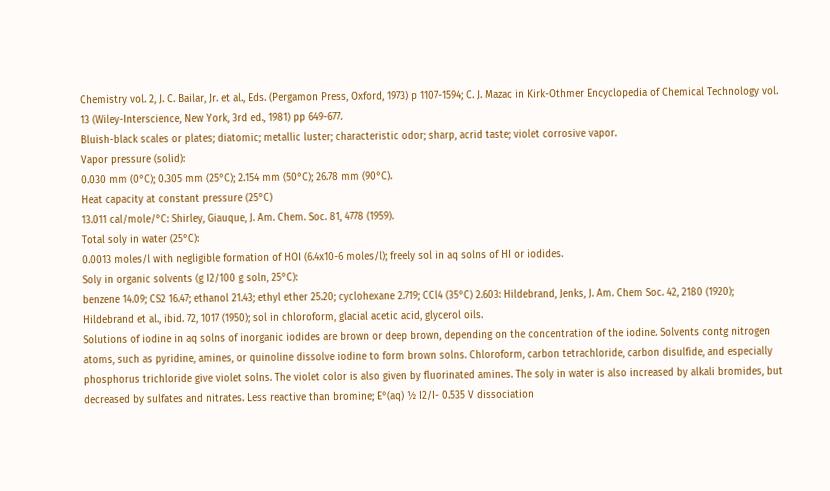Chemistry vol. 2, J. C. Bailar, Jr. et al., Eds. (Pergamon Press, Oxford, 1973) p 1107-1594; C. J. Mazac in Kirk-Othmer Encyclopedia of Chemical Technology vol. 13 (Wiley-Interscience, New York, 3rd ed., 1981) pp 649-677.
Bluish-black scales or plates; diatomic; metallic luster; characteristic odor; sharp, acrid taste; violet corrosive vapor.
Vapor pressure (solid):
0.030 mm (0°C); 0.305 mm (25°C); 2.154 mm (50°C); 26.78 mm (90°C).
Heat capacity at constant pressure (25°C)
13.011 cal/mole/°C: Shirley, Giauque, J. Am. Chem. Soc. 81, 4778 (1959).
Total soly in water (25°C):
0.0013 moles/l with negligible formation of HOI (6.4x10-6 moles/l); freely sol in aq solns of HI or iodides.
Soly in organic solvents (g I2/100 g soln, 25°C):
benzene 14.09; CS2 16.47; ethanol 21.43; ethyl ether 25.20; cyclohexane 2.719; CCl4 (35°C) 2.603: Hildebrand, Jenks, J. Am. Chem Soc. 42, 2180 (1920); Hildebrand et al., ibid. 72, 1017 (1950); sol in chloroform, glacial acetic acid, glycerol oils.
Solutions of iodine in aq solns of inorganic iodides are brown or deep brown, depending on the concentration of the iodine. Solvents contg nitrogen atoms, such as pyridine, amines, or quinoline dissolve iodine to form brown solns. Chloroform, carbon tetrachloride, carbon disulfide, and especially phosphorus trichloride give violet solns. The violet color is also given by fluorinated amines. The soly in water is also increased by alkali bromides, but decreased by sulfates and nitrates. Less reactive than bromine; E°(aq) ½ I2/I- 0.535 V dissociation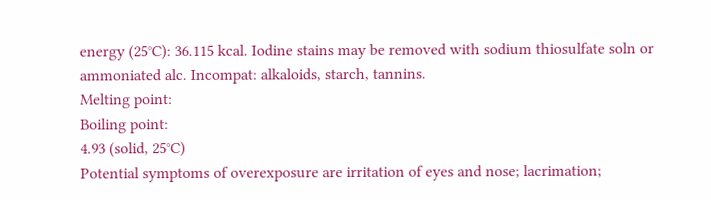energy (25°C): 36.115 kcal. Iodine stains may be removed with sodium thiosulfate soln or ammoniated alc. Incompat: alkaloids, starch, tannins.
Melting point:
Boiling point:
4.93 (solid, 25°C)
Potential symptoms of overexposure are irritation of eyes and nose; lacrimation;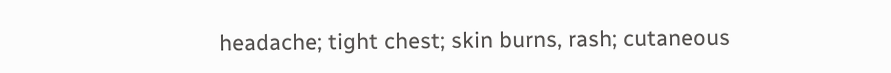headache; tight chest; skin burns, rash; cutaneous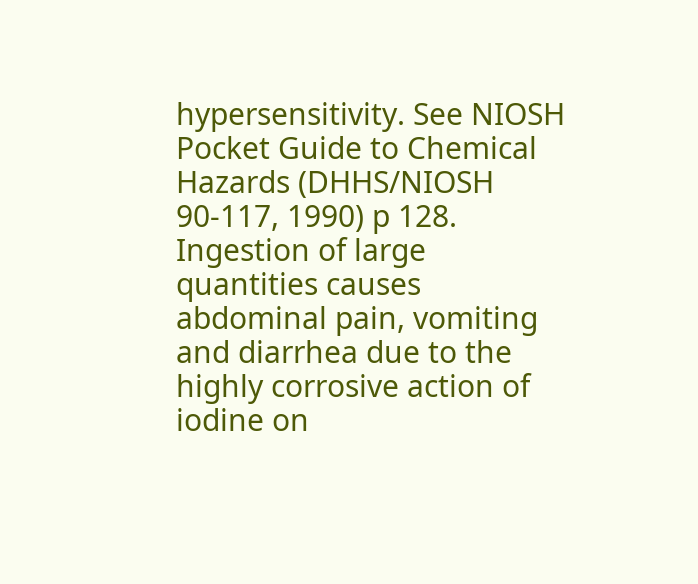hypersensitivity. See NIOSH Pocket Guide to Chemical Hazards (DHHS/NIOSH 90-117, 1990) p 128. Ingestion of large quantities causes abdominal pain, vomiting and diarrhea due to the highly corrosive action of iodine on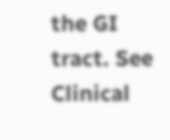the GI tract. See Clinical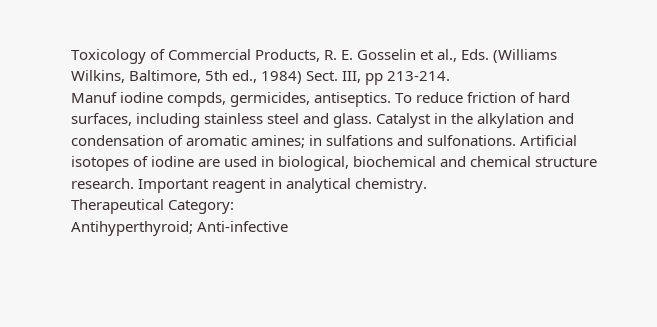Toxicology of Commercial Products, R. E. Gosselin et al., Eds. (Williams Wilkins, Baltimore, 5th ed., 1984) Sect. III, pp 213-214.
Manuf iodine compds, germicides, antiseptics. To reduce friction of hard surfaces, including stainless steel and glass. Catalyst in the alkylation and condensation of aromatic amines; in sulfations and sulfonations. Artificial isotopes of iodine are used in biological, biochemical and chemical structure research. Important reagent in analytical chemistry.
Therapeutical Category:
Antihyperthyroid; Anti-infective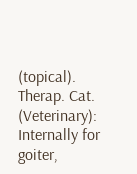(topical).
Therap. Cat. (Veterinary):
Internally for goiter,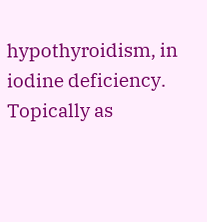hypothyroidism, in iodine deficiency. Topically as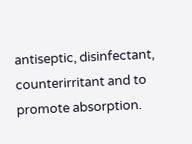antiseptic, disinfectant, counterirritant and to promote absorption.